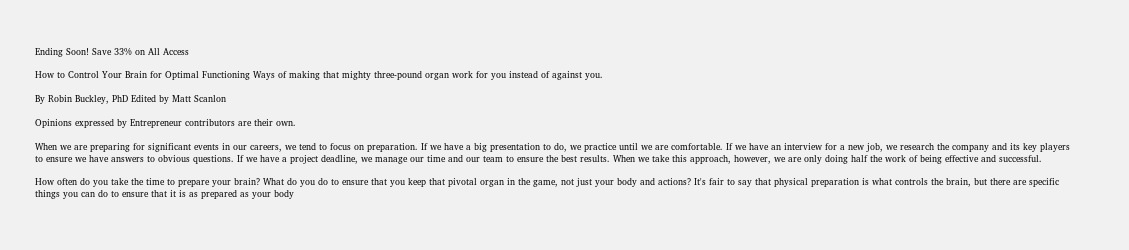Ending Soon! Save 33% on All Access

How to Control Your Brain for Optimal Functioning Ways of making that mighty three-pound organ work for you instead of against you.

By Robin Buckley, PhD Edited by Matt Scanlon

Opinions expressed by Entrepreneur contributors are their own.

When we are preparing for significant events in our careers, we tend to focus on preparation. If we have a big presentation to do, we practice until we are comfortable. If we have an interview for a new job, we research the company and its key players to ensure we have answers to obvious questions. If we have a project deadline, we manage our time and our team to ensure the best results. When we take this approach, however, we are only doing half the work of being effective and successful.

How often do you take the time to prepare your brain? What do you do to ensure that you keep that pivotal organ in the game, not just your body and actions? It's fair to say that physical preparation is what controls the brain, but there are specific things you can do to ensure that it is as prepared as your body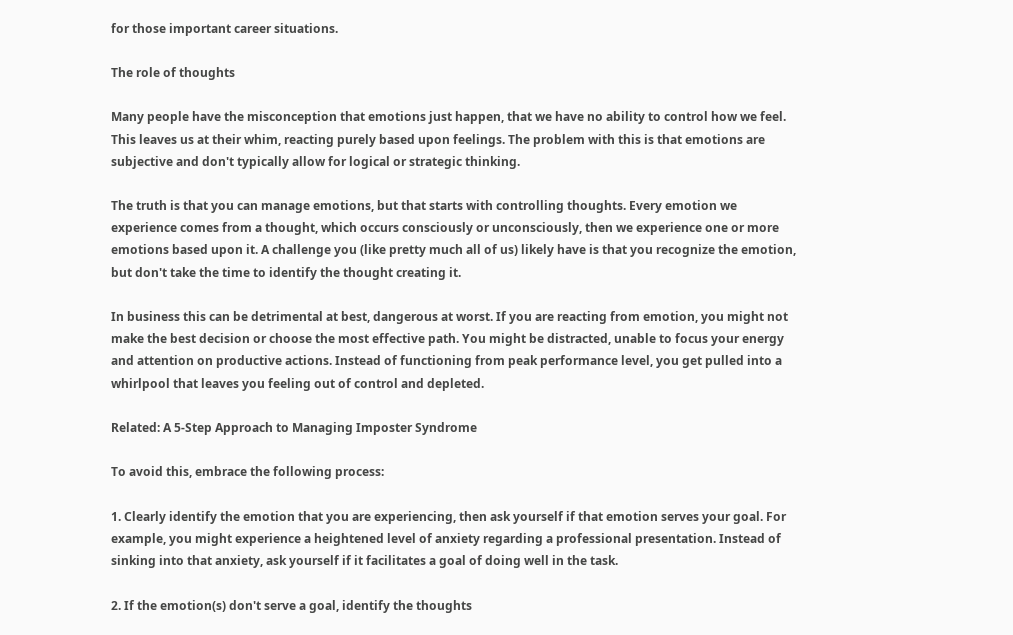for those important career situations.

The role of thoughts

Many people have the misconception that emotions just happen, that we have no ability to control how we feel. This leaves us at their whim, reacting purely based upon feelings. The problem with this is that emotions are subjective and don't typically allow for logical or strategic thinking.

The truth is that you can manage emotions, but that starts with controlling thoughts. Every emotion we experience comes from a thought, which occurs consciously or unconsciously, then we experience one or more emotions based upon it. A challenge you (like pretty much all of us) likely have is that you recognize the emotion, but don't take the time to identify the thought creating it.

In business this can be detrimental at best, dangerous at worst. If you are reacting from emotion, you might not make the best decision or choose the most effective path. You might be distracted, unable to focus your energy and attention on productive actions. Instead of functioning from peak performance level, you get pulled into a whirlpool that leaves you feeling out of control and depleted.

Related: A 5-Step Approach to Managing Imposter Syndrome

To avoid this, embrace the following process:

1. Clearly identify the emotion that you are experiencing, then ask yourself if that emotion serves your goal. For example, you might experience a heightened level of anxiety regarding a professional presentation. Instead of sinking into that anxiety, ask yourself if it facilitates a goal of doing well in the task.

2. If the emotion(s) don't serve a goal, identify the thoughts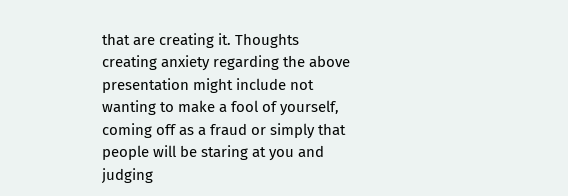that are creating it. Thoughts creating anxiety regarding the above presentation might include not wanting to make a fool of yourself, coming off as a fraud or simply that people will be staring at you and judging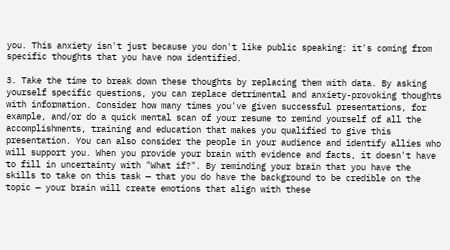you. This anxiety isn't just because you don't like public speaking: it's coming from specific thoughts that you have now identified.

3. Take the time to break down these thoughts by replacing them with data. By asking yourself specific questions, you can replace detrimental and anxiety-provoking thoughts with information. Consider how many times you've given successful presentations, for example, and/or do a quick mental scan of your resume to remind yourself of all the accomplishments, training and education that makes you qualified to give this presentation. You can also consider the people in your audience and identify allies who will support you. When you provide your brain with evidence and facts, it doesn't have to fill in uncertainty with "What if?". By reminding your brain that you have the skills to take on this task — that you do have the background to be credible on the topic — your brain will create emotions that align with these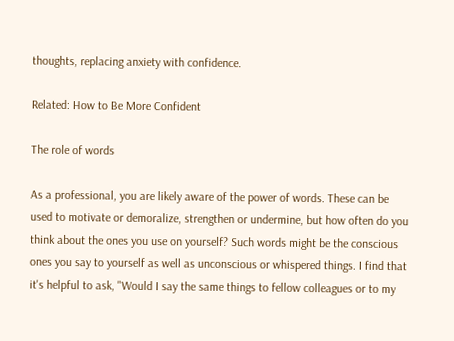thoughts, replacing anxiety with confidence.

Related: How to Be More Confident

The role of words

As a professional, you are likely aware of the power of words. These can be used to motivate or demoralize, strengthen or undermine, but how often do you think about the ones you use on yourself? Such words might be the conscious ones you say to yourself as well as unconscious or whispered things. I find that it's helpful to ask, "Would I say the same things to fellow colleagues or to my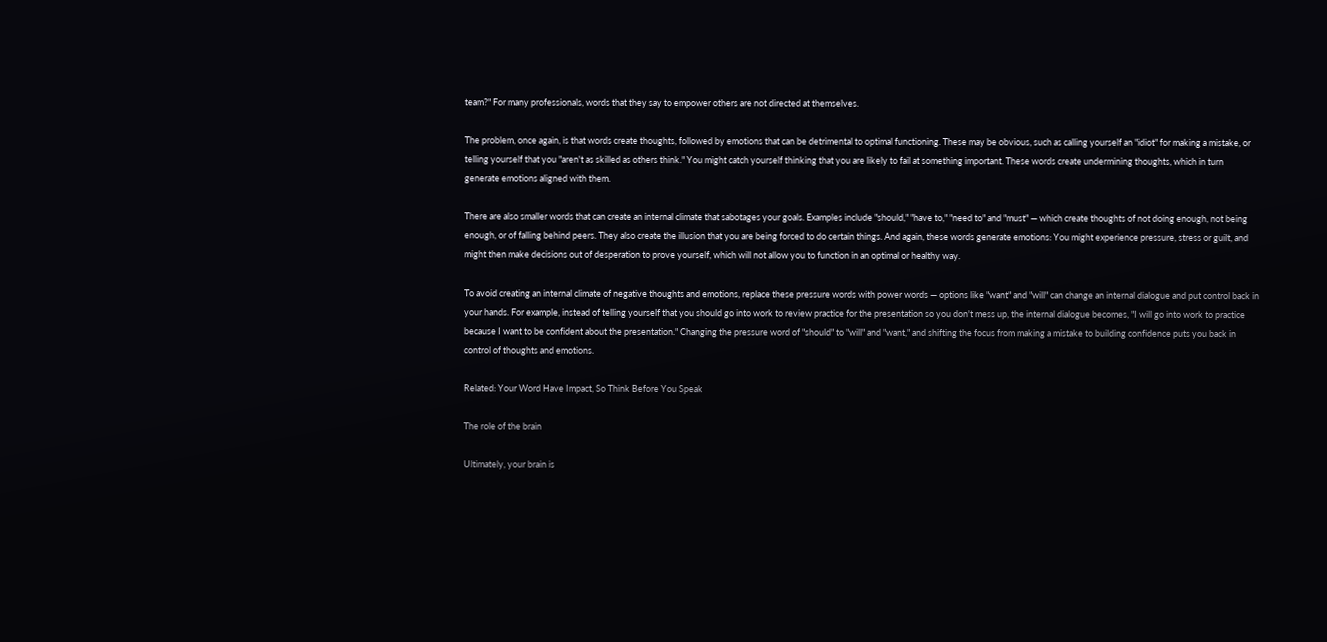team?" For many professionals, words that they say to empower others are not directed at themselves.

The problem, once again, is that words create thoughts, followed by emotions that can be detrimental to optimal functioning. These may be obvious, such as calling yourself an "idiot" for making a mistake, or telling yourself that you "aren't as skilled as others think." You might catch yourself thinking that you are likely to fail at something important. These words create undermining thoughts, which in turn generate emotions aligned with them.

There are also smaller words that can create an internal climate that sabotages your goals. Examples include "should," "have to," "need to" and "must" — which create thoughts of not doing enough, not being enough, or of falling behind peers. They also create the illusion that you are being forced to do certain things. And again, these words generate emotions: You might experience pressure, stress or guilt, and might then make decisions out of desperation to prove yourself, which will not allow you to function in an optimal or healthy way.

To avoid creating an internal climate of negative thoughts and emotions, replace these pressure words with power words — options like "want" and "will" can change an internal dialogue and put control back in your hands. For example, instead of telling yourself that you should go into work to review practice for the presentation so you don't mess up, the internal dialogue becomes, "I will go into work to practice because I want to be confident about the presentation." Changing the pressure word of "should" to "will" and "want," and shifting the focus from making a mistake to building confidence puts you back in control of thoughts and emotions.

Related: Your Word Have Impact, So Think Before You Speak

The role of the brain

Ultimately, your brain is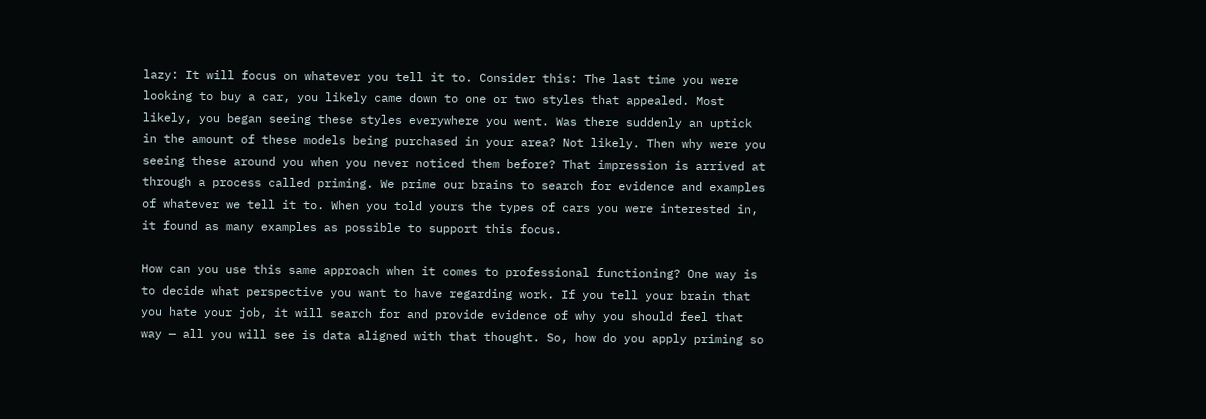lazy: It will focus on whatever you tell it to. Consider this: The last time you were looking to buy a car, you likely came down to one or two styles that appealed. Most likely, you began seeing these styles everywhere you went. Was there suddenly an uptick in the amount of these models being purchased in your area? Not likely. Then why were you seeing these around you when you never noticed them before? That impression is arrived at through a process called priming. We prime our brains to search for evidence and examples of whatever we tell it to. When you told yours the types of cars you were interested in, it found as many examples as possible to support this focus.

How can you use this same approach when it comes to professional functioning? One way is to decide what perspective you want to have regarding work. If you tell your brain that you hate your job, it will search for and provide evidence of why you should feel that way — all you will see is data aligned with that thought. So, how do you apply priming so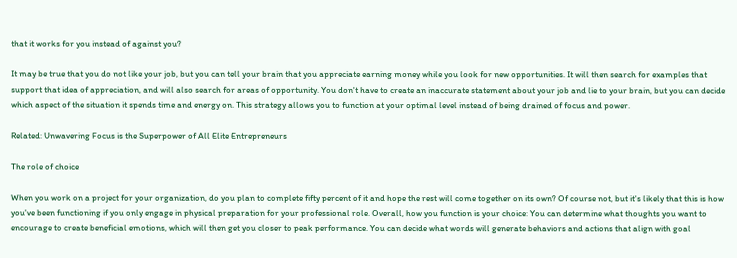that it works for you instead of against you?

It may be true that you do not like your job, but you can tell your brain that you appreciate earning money while you look for new opportunities. It will then search for examples that support that idea of appreciation, and will also search for areas of opportunity. You don't have to create an inaccurate statement about your job and lie to your brain, but you can decide which aspect of the situation it spends time and energy on. This strategy allows you to function at your optimal level instead of being drained of focus and power.

Related: Unwavering Focus is the Superpower of All Elite Entrepreneurs

The role of choice

When you work on a project for your organization, do you plan to complete fifty percent of it and hope the rest will come together on its own? Of course not, but it's likely that this is how you've been functioning if you only engage in physical preparation for your professional role. Overall, how you function is your choice: You can determine what thoughts you want to encourage to create beneficial emotions, which will then get you closer to peak performance. You can decide what words will generate behaviors and actions that align with goal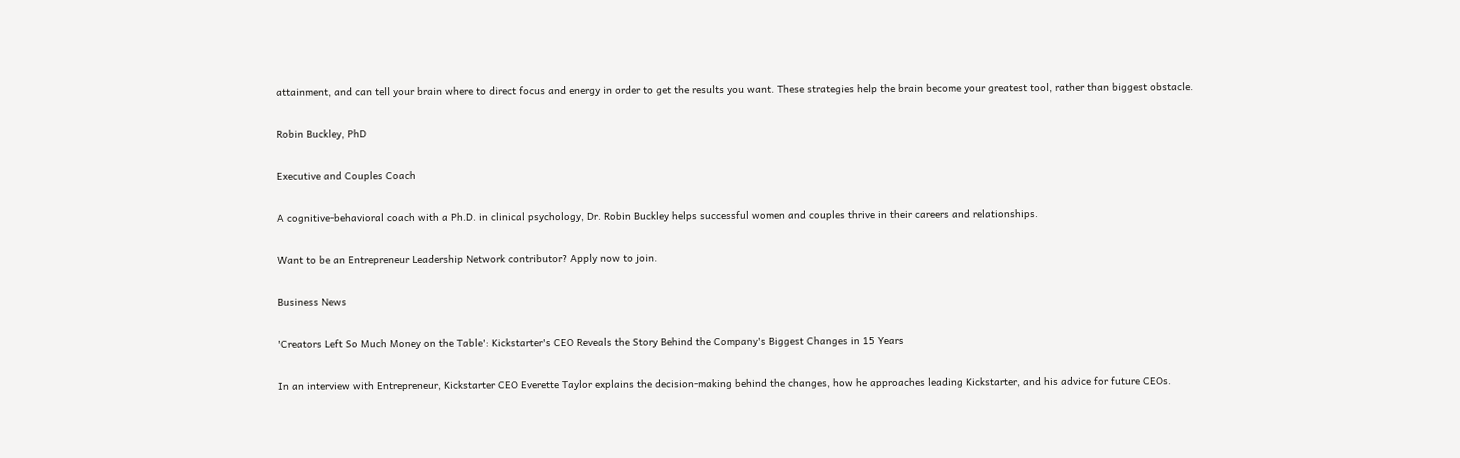attainment, and can tell your brain where to direct focus and energy in order to get the results you want. These strategies help the brain become your greatest tool, rather than biggest obstacle.

Robin Buckley, PhD

Executive and Couples Coach

A cognitive-behavioral coach with a Ph.D. in clinical psychology, Dr. Robin Buckley helps successful women and couples thrive in their careers and relationships.

Want to be an Entrepreneur Leadership Network contributor? Apply now to join.

Business News

'Creators Left So Much Money on the Table': Kickstarter's CEO Reveals the Story Behind the Company's Biggest Changes in 15 Years

In an interview with Entrepreneur, Kickstarter CEO Everette Taylor explains the decision-making behind the changes, how he approaches leading Kickstarter, and his advice for future CEOs.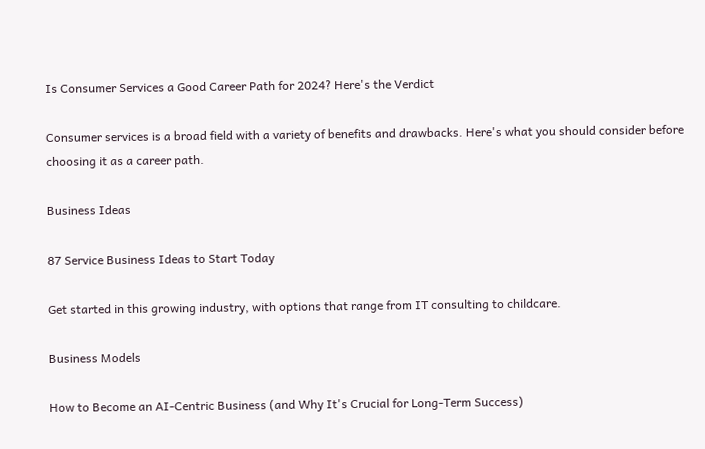Is Consumer Services a Good Career Path for 2024? Here's the Verdict

Consumer services is a broad field with a variety of benefits and drawbacks. Here's what you should consider before choosing it as a career path.

Business Ideas

87 Service Business Ideas to Start Today

Get started in this growing industry, with options that range from IT consulting to childcare.

Business Models

How to Become an AI-Centric Business (and Why It's Crucial for Long-Term Success)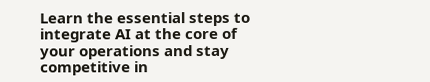Learn the essential steps to integrate AI at the core of your operations and stay competitive in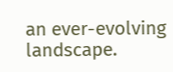an ever-evolving landscape.